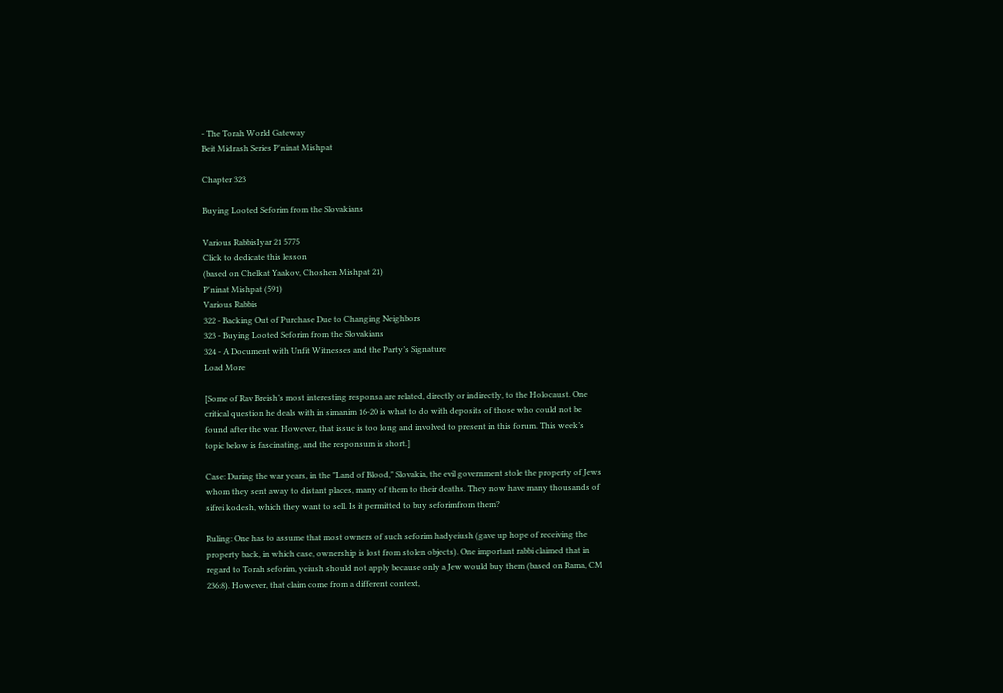- The Torah World Gateway
Beit Midrash Series P'ninat Mishpat

Chapter 323

Buying Looted Seforim from the Slovakians

Various RabbisIyar 21 5775
Click to dedicate this lesson
(based on Chelkat Yaakov, Choshen Mishpat 21)
P'ninat Mishpat (591)
Various Rabbis
322 - Backing Out of Purchase Due to Changing Neighbors
323 - Buying Looted Seforim from the Slovakians
324 - A Document with Unfit Witnesses and the Party’s Signature
Load More

[Some of Rav Breish’s most interesting responsa are related, directly or indirectly, to the Holocaust. One critical question he deals with in simanim 16-20 is what to do with deposits of those who could not be found after the war. However, that issue is too long and involved to present in this forum. This week’s topic below is fascinating, and the responsum is short.]

Case: During the war years, in the "Land of Blood," Slovakia, the evil government stole the property of Jews whom they sent away to distant places, many of them to their deaths. They now have many thousands of sifrei kodesh, which they want to sell. Is it permitted to buy seforimfrom them?

Ruling: One has to assume that most owners of such seforim hadyeiush (gave up hope of receiving the property back, in which case, ownership is lost from stolen objects). One important rabbi claimed that in regard to Torah seforim, yeiush should not apply because only a Jew would buy them (based on Rama, CM 236:8). However, that claim come from a different context,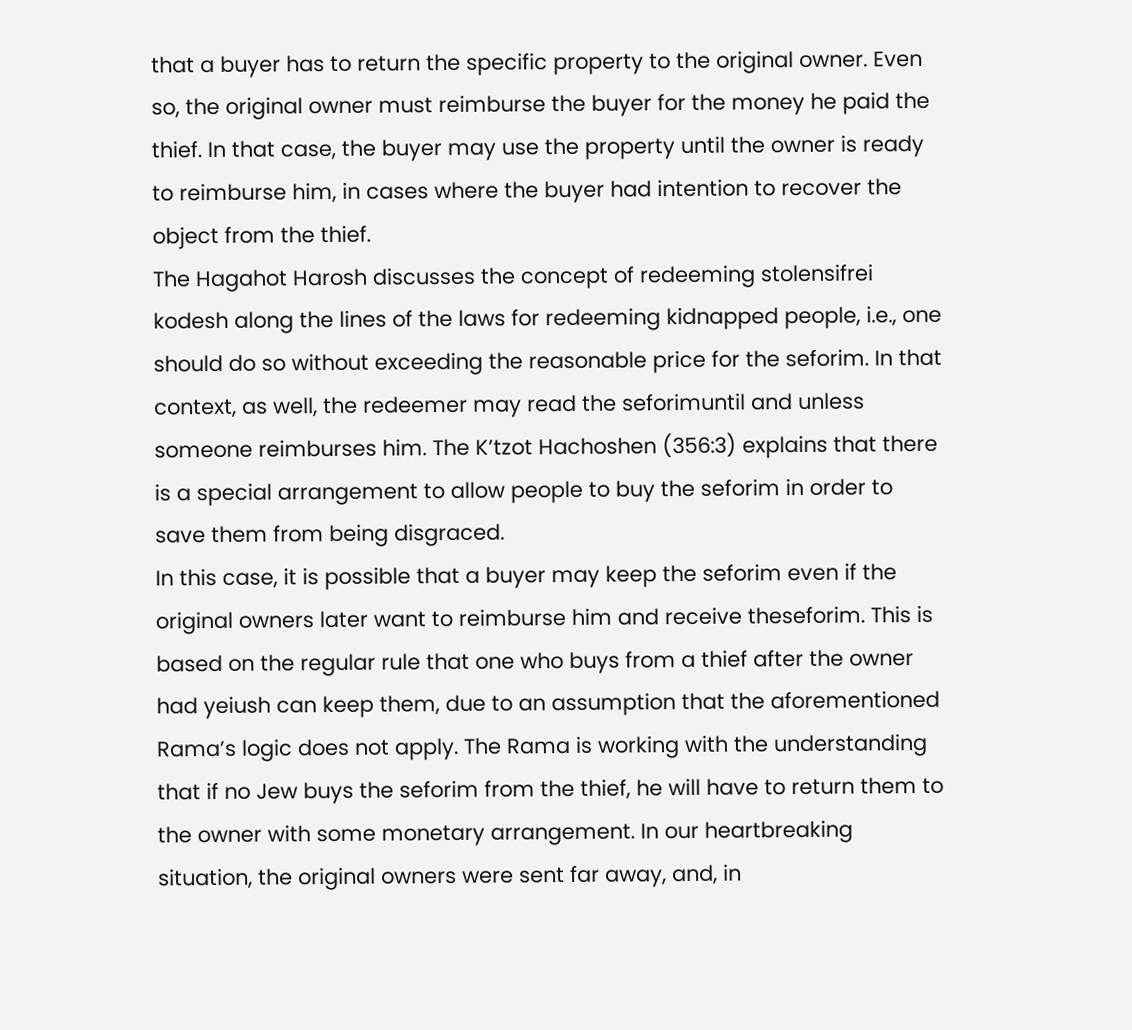that a buyer has to return the specific property to the original owner. Even so, the original owner must reimburse the buyer for the money he paid the thief. In that case, the buyer may use the property until the owner is ready to reimburse him, in cases where the buyer had intention to recover the object from the thief.
The Hagahot Harosh discusses the concept of redeeming stolensifrei kodesh along the lines of the laws for redeeming kidnapped people, i.e., one should do so without exceeding the reasonable price for the seforim. In that context, as well, the redeemer may read the seforimuntil and unless someone reimburses him. The K’tzot Hachoshen (356:3) explains that there is a special arrangement to allow people to buy the seforim in order to save them from being disgraced.
In this case, it is possible that a buyer may keep the seforim even if the original owners later want to reimburse him and receive theseforim. This is based on the regular rule that one who buys from a thief after the owner had yeiush can keep them, due to an assumption that the aforementioned Rama’s logic does not apply. The Rama is working with the understanding that if no Jew buys the seforim from the thief, he will have to return them to the owner with some monetary arrangement. In our heartbreaking situation, the original owners were sent far away, and, in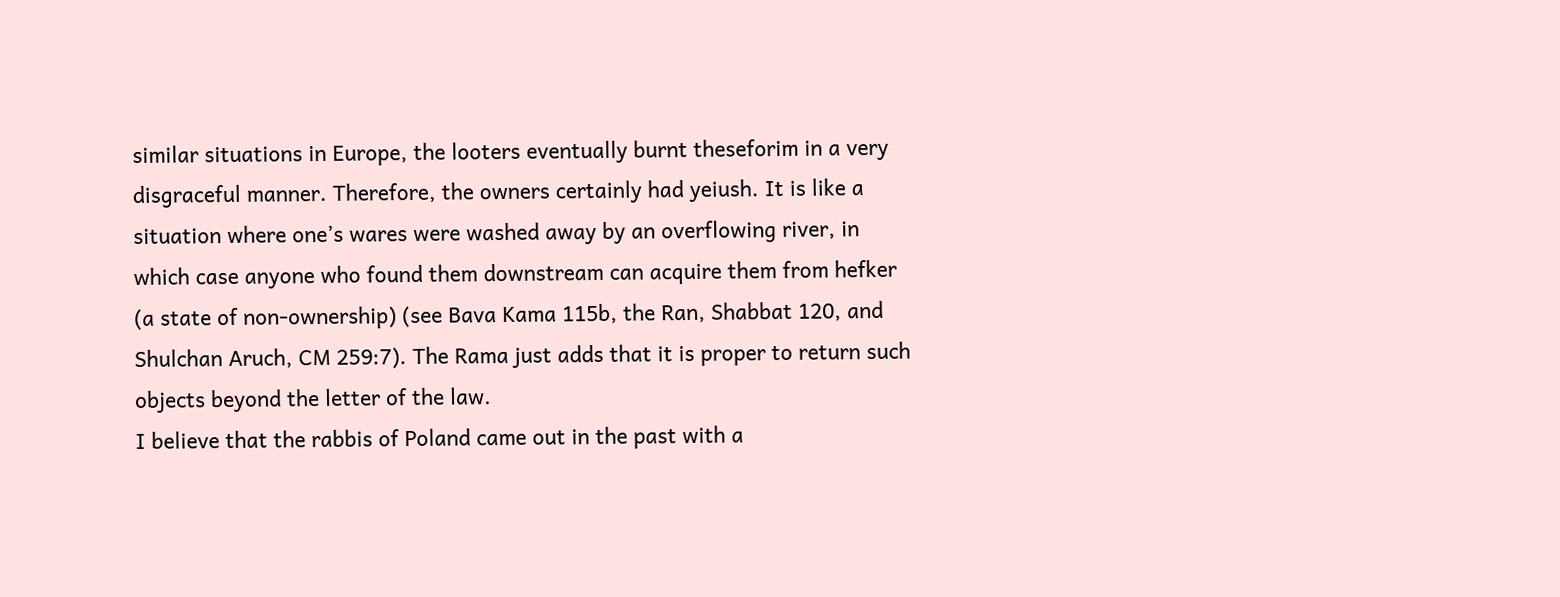similar situations in Europe, the looters eventually burnt theseforim in a very disgraceful manner. Therefore, the owners certainly had yeiush. It is like a situation where one’s wares were washed away by an overflowing river, in which case anyone who found them downstream can acquire them from hefker (a state of non-ownership) (see Bava Kama 115b, the Ran, Shabbat 120, and Shulchan Aruch, CM 259:7). The Rama just adds that it is proper to return such objects beyond the letter of the law.
I believe that the rabbis of Poland came out in the past with a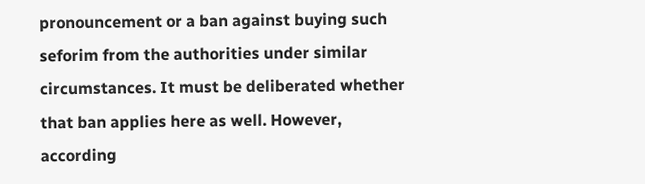pronouncement or a ban against buying such seforim from the authorities under similar circumstances. It must be deliberated whether that ban applies here as well. However, according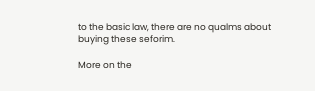to the basic law, there are no qualms about buying these seforim.

More on the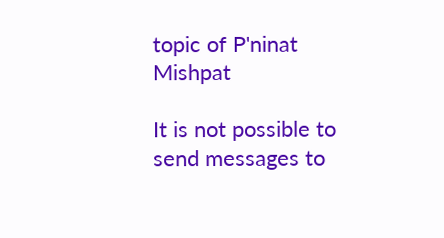topic of P'ninat Mishpat

It is not possible to send messages to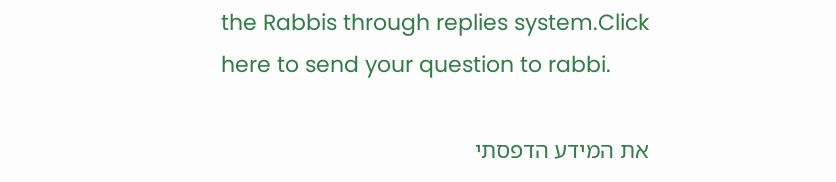the Rabbis through replies system.Click here to send your question to rabbi.

את המידע הדפסתי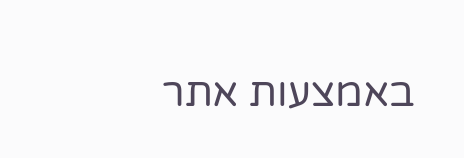באמצעות אתר